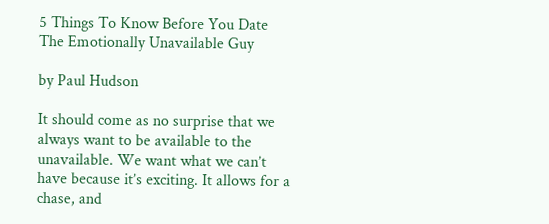5 Things To Know Before You Date The Emotionally Unavailable Guy

by Paul Hudson

It should come as no surprise that we always want to be available to the unavailable. We want what we can’t have because it’s exciting. It allows for a chase, and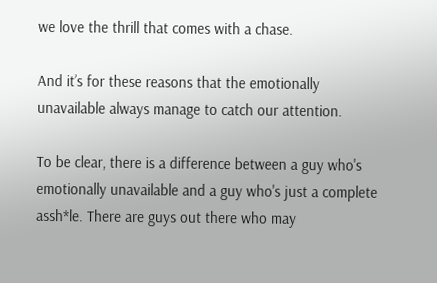we love the thrill that comes with a chase.

And it’s for these reasons that the emotionally unavailable always manage to catch our attention.

To be clear, there is a difference between a guy who's emotionally unavailable and a guy who's just a complete assh*le. There are guys out there who may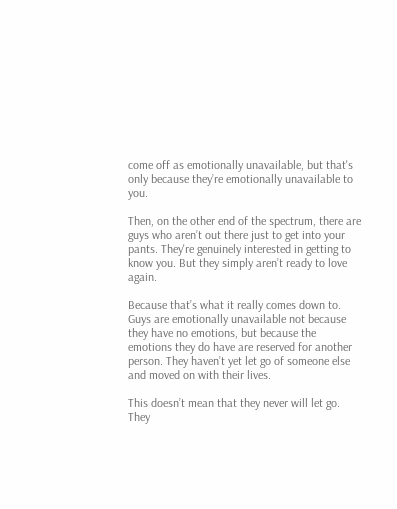come off as emotionally unavailable, but that's only because they’re emotionally unavailable to you.

Then, on the other end of the spectrum, there are guys who aren’t out there just to get into your pants. They're genuinely interested in getting to know you. But they simply aren’t ready to love again.

Because that’s what it really comes down to. Guys are emotionally unavailable not because they have no emotions, but because the emotions they do have are reserved for another person. They haven’t yet let go of someone else and moved on with their lives.

This doesn’t mean that they never will let go. They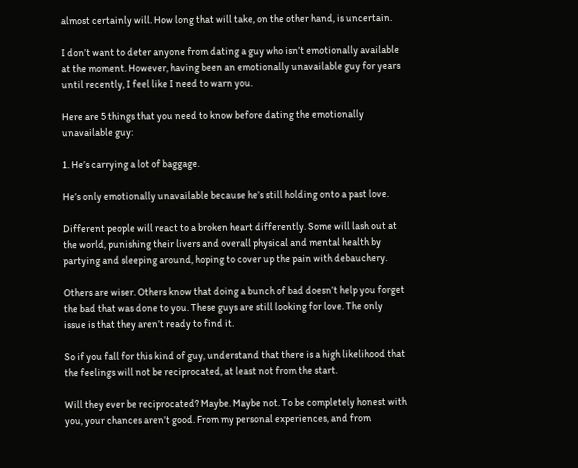almost certainly will. How long that will take, on the other hand, is uncertain.

I don’t want to deter anyone from dating a guy who isn’t emotionally available at the moment. However, having been an emotionally unavailable guy for years until recently, I feel like I need to warn you.

Here are 5 things that you need to know before dating the emotionally unavailable guy:

1. He’s carrying a lot of baggage.

He’s only emotionally unavailable because he’s still holding onto a past love.

Different people will react to a broken heart differently. Some will lash out at the world, punishing their livers and overall physical and mental health by partying and sleeping around, hoping to cover up the pain with debauchery.

Others are wiser. Others know that doing a bunch of bad doesn’t help you forget the bad that was done to you. These guys are still looking for love. The only issue is that they aren’t ready to find it.

So if you fall for this kind of guy, understand that there is a high likelihood that the feelings will not be reciprocated, at least not from the start.

Will they ever be reciprocated? Maybe. Maybe not. To be completely honest with you, your chances aren’t good. From my personal experiences, and from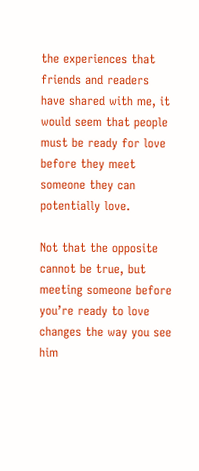the experiences that friends and readers have shared with me, it would seem that people must be ready for love before they meet someone they can potentially love.

Not that the opposite cannot be true, but meeting someone before you’re ready to love changes the way you see him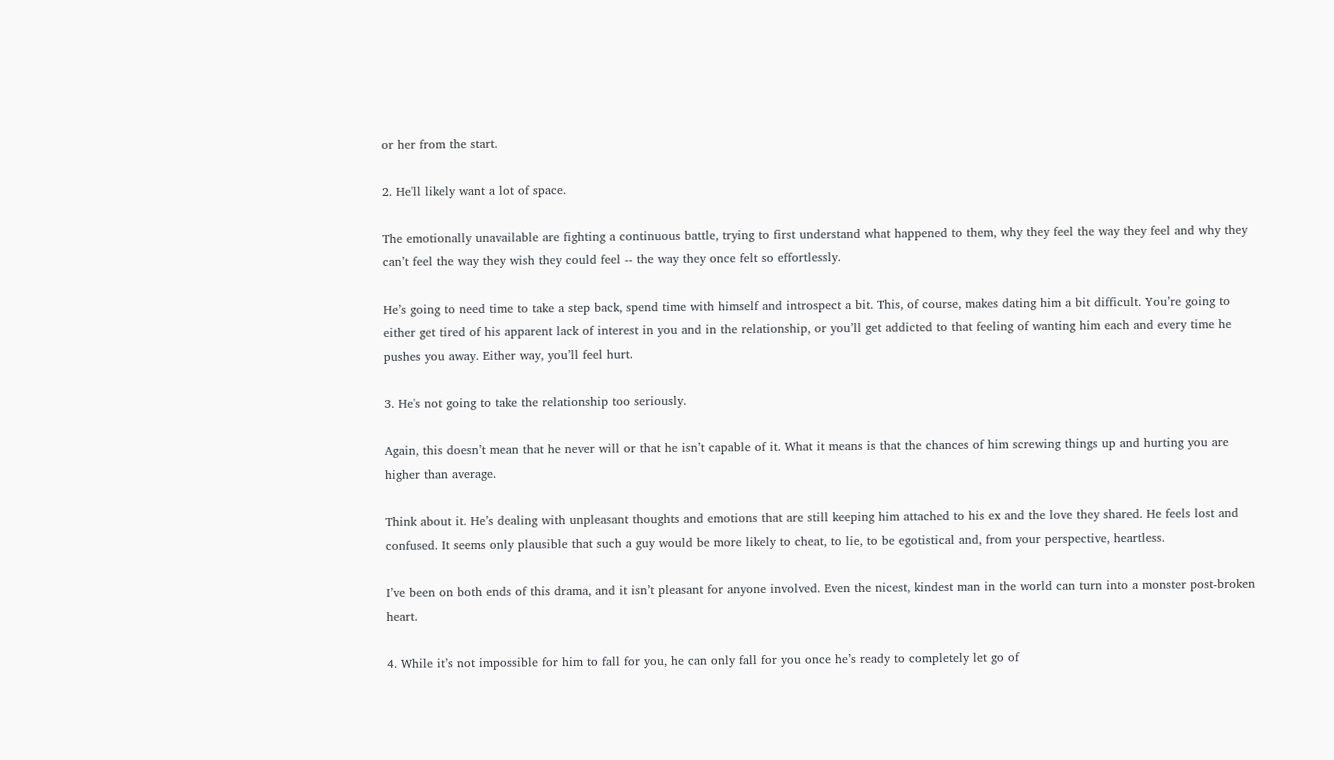or her from the start.

2. He'll likely want a lot of space.

The emotionally unavailable are fighting a continuous battle, trying to first understand what happened to them, why they feel the way they feel and why they can’t feel the way they wish they could feel -- the way they once felt so effortlessly.

He’s going to need time to take a step back, spend time with himself and introspect a bit. This, of course, makes dating him a bit difficult. You’re going to either get tired of his apparent lack of interest in you and in the relationship, or you’ll get addicted to that feeling of wanting him each and every time he pushes you away. Either way, you’ll feel hurt.

3. He's not going to take the relationship too seriously.

Again, this doesn’t mean that he never will or that he isn’t capable of it. What it means is that the chances of him screwing things up and hurting you are higher than average.

Think about it. He’s dealing with unpleasant thoughts and emotions that are still keeping him attached to his ex and the love they shared. He feels lost and confused. It seems only plausible that such a guy would be more likely to cheat, to lie, to be egotistical and, from your perspective, heartless.

I’ve been on both ends of this drama, and it isn’t pleasant for anyone involved. Even the nicest, kindest man in the world can turn into a monster post-broken heart.

4. While it’s not impossible for him to fall for you, he can only fall for you once he’s ready to completely let go of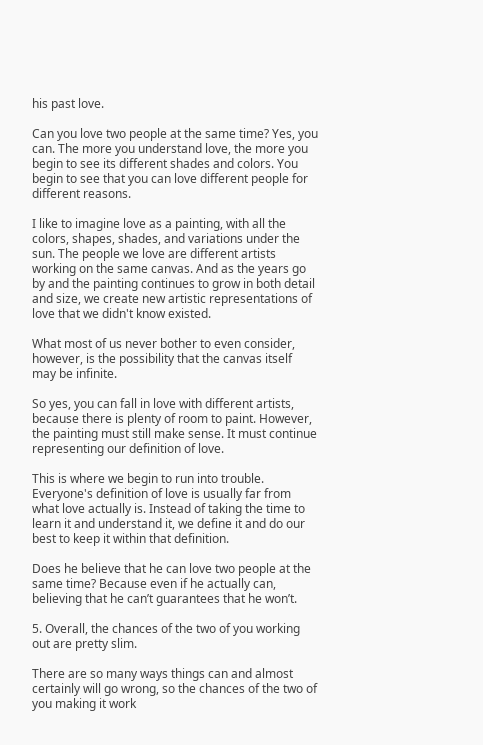his past love.

Can you love two people at the same time? Yes, you can. The more you understand love, the more you begin to see its different shades and colors. You begin to see that you can love different people for different reasons.

I like to imagine love as a painting, with all the colors, shapes, shades, and variations under the sun. The people we love are different artists working on the same canvas. And as the years go by and the painting continues to grow in both detail and size, we create new artistic representations of love that we didn't know existed.

What most of us never bother to even consider, however, is the possibility that the canvas itself may be infinite.

So yes, you can fall in love with different artists, because there is plenty of room to paint. However, the painting must still make sense. It must continue representing our definition of love.

This is where we begin to run into trouble. Everyone's definition of love is usually far from what love actually is. Instead of taking the time to learn it and understand it, we define it and do our best to keep it within that definition.

Does he believe that he can love two people at the same time? Because even if he actually can, believing that he can’t guarantees that he won’t.

5. Overall, the chances of the two of you working out are pretty slim.

There are so many ways things can and almost certainly will go wrong, so the chances of the two of you making it work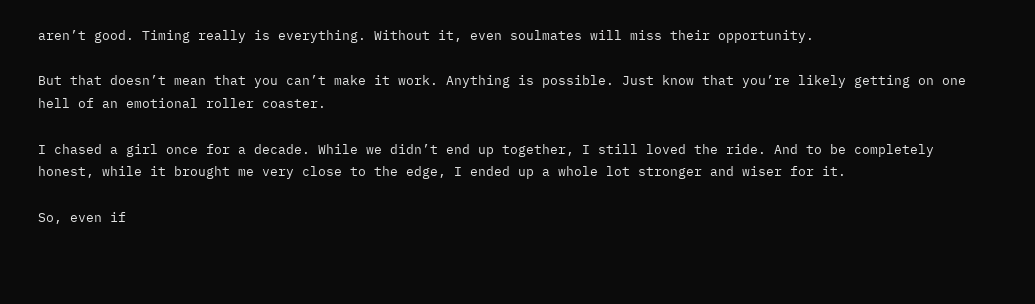aren’t good. Timing really is everything. Without it, even soulmates will miss their opportunity.

But that doesn’t mean that you can’t make it work. Anything is possible. Just know that you’re likely getting on one hell of an emotional roller coaster.

I chased a girl once for a decade. While we didn’t end up together, I still loved the ride. And to be completely honest, while it brought me very close to the edge, I ended up a whole lot stronger and wiser for it.

So, even if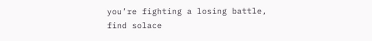you’re fighting a losing battle, find solace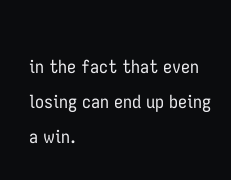in the fact that even losing can end up being a win.